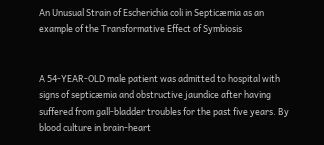An Unusual Strain of Escherichia coli in Septicæmia as an example of the Transformative Effect of Symbiosis


A 54-YEAR-OLD male patient was admitted to hospital with signs of septicæmia and obstructive jaundice after having suffered from gall-bladder troubles for the past five years. By blood culture in brain-heart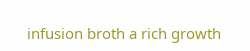infusion broth a rich growth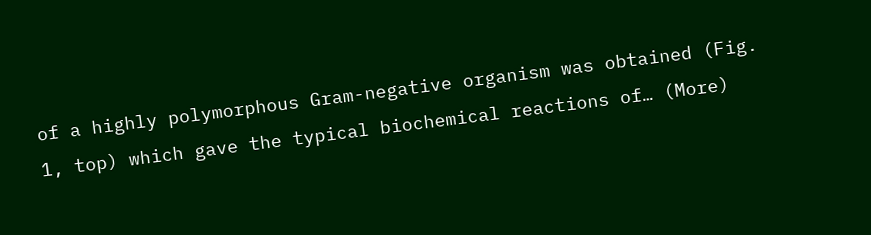of a highly polymorphous Gram-negative organism was obtained (Fig. 1, top) which gave the typical biochemical reactions of… (More)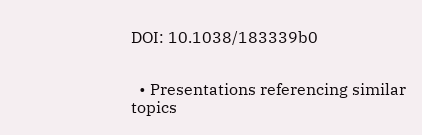DOI: 10.1038/183339b0


  • Presentations referencing similar topics